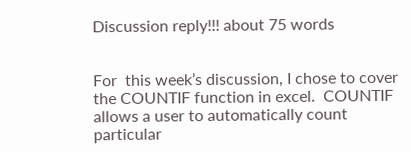Discussion reply!!! about 75 words


For  this week’s discussion, I chose to cover the COUNTIF function in excel.  COUNTIF allows a user to automatically count particular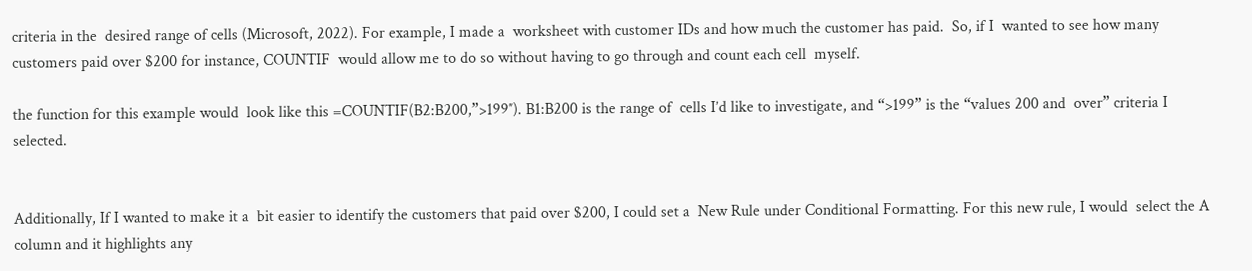criteria in the  desired range of cells (Microsoft, 2022). For example, I made a  worksheet with customer IDs and how much the customer has paid.  So, if I  wanted to see how many customers paid over $200 for instance, COUNTIF  would allow me to do so without having to go through and count each cell  myself.

the function for this example would  look like this =COUNTIF(B2:B200,”>199″). B1:B200 is the range of  cells I’d like to investigate, and “>199” is the “values 200 and  over” criteria I selected.


Additionally, If I wanted to make it a  bit easier to identify the customers that paid over $200, I could set a  New Rule under Conditional Formatting. For this new rule, I would  select the A column and it highlights any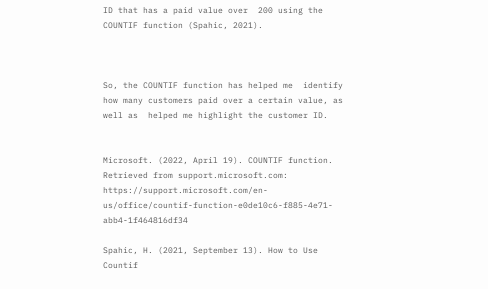ID that has a paid value over  200 using the COUNTIF function (Spahic, 2021).



So, the COUNTIF function has helped me  identify how many customers paid over a certain value, as well as  helped me highlight the customer ID.


Microsoft. (2022, April 19). COUNTIF function.  Retrieved from support.microsoft.com:  https://support.microsoft.com/en-us/office/countif-function-e0de10c6-f885-4e71-abb4-1f464816df34

Spahic, H. (2021, September 13). How to Use Countif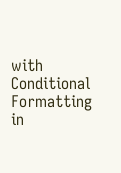with Conditional Formatting in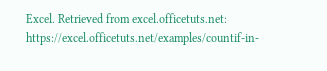Excel. Retrieved from excel.officetuts.net: https://excel.officetuts.net/examples/countif-in-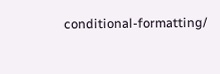conditional-formatting/